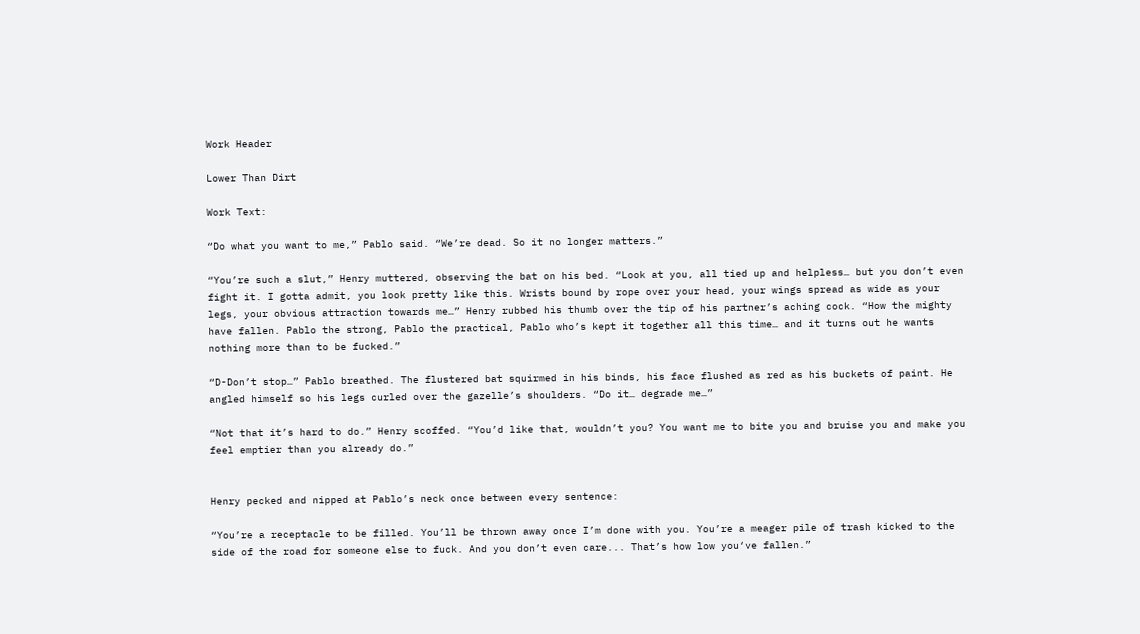Work Header

Lower Than Dirt

Work Text:

“Do what you want to me,” Pablo said. “We’re dead. So it no longer matters.”

“You’re such a slut,” Henry muttered, observing the bat on his bed. “Look at you, all tied up and helpless… but you don’t even fight it. I gotta admit, you look pretty like this. Wrists bound by rope over your head, your wings spread as wide as your legs, your obvious attraction towards me…” Henry rubbed his thumb over the tip of his partner’s aching cock. “How the mighty have fallen. Pablo the strong, Pablo the practical, Pablo who’s kept it together all this time… and it turns out he wants nothing more than to be fucked.”

“D-Don’t stop…” Pablo breathed. The flustered bat squirmed in his binds, his face flushed as red as his buckets of paint. He angled himself so his legs curled over the gazelle’s shoulders. “Do it… degrade me…”

“Not that it’s hard to do.” Henry scoffed. “You’d like that, wouldn’t you? You want me to bite you and bruise you and make you feel emptier than you already do.”


Henry pecked and nipped at Pablo’s neck once between every sentence:

“You’re a receptacle to be filled. You’ll be thrown away once I’m done with you. You’re a meager pile of trash kicked to the side of the road for someone else to fuck. And you don’t even care... That’s how low you‘ve fallen.”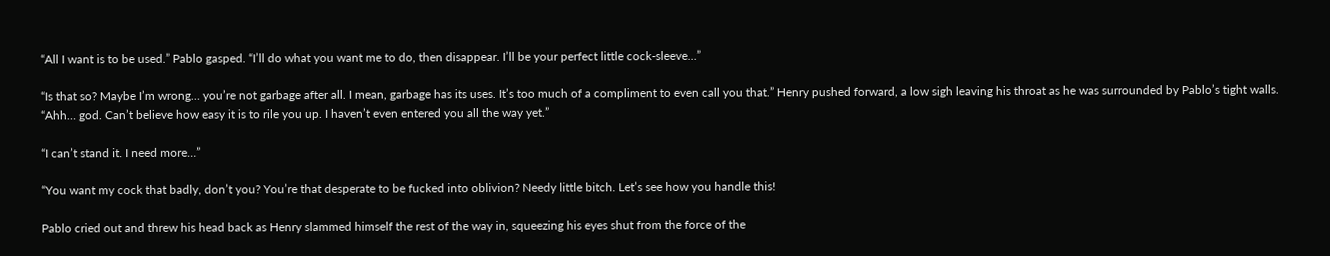“All I want is to be used.” Pablo gasped. “I’ll do what you want me to do, then disappear. I’ll be your perfect little cock-sleeve…”

“Is that so? Maybe I’m wrong… you’re not garbage after all. I mean, garbage has its uses. It’s too much of a compliment to even call you that.” Henry pushed forward, a low sigh leaving his throat as he was surrounded by Pablo’s tight walls. “Ahh… god. Can’t believe how easy it is to rile you up. I haven’t even entered you all the way yet.”

“I can’t stand it. I need more…”

“You want my cock that badly, don’t you? You’re that desperate to be fucked into oblivion? Needy little bitch. Let’s see how you handle this!

Pablo cried out and threw his head back as Henry slammed himself the rest of the way in, squeezing his eyes shut from the force of the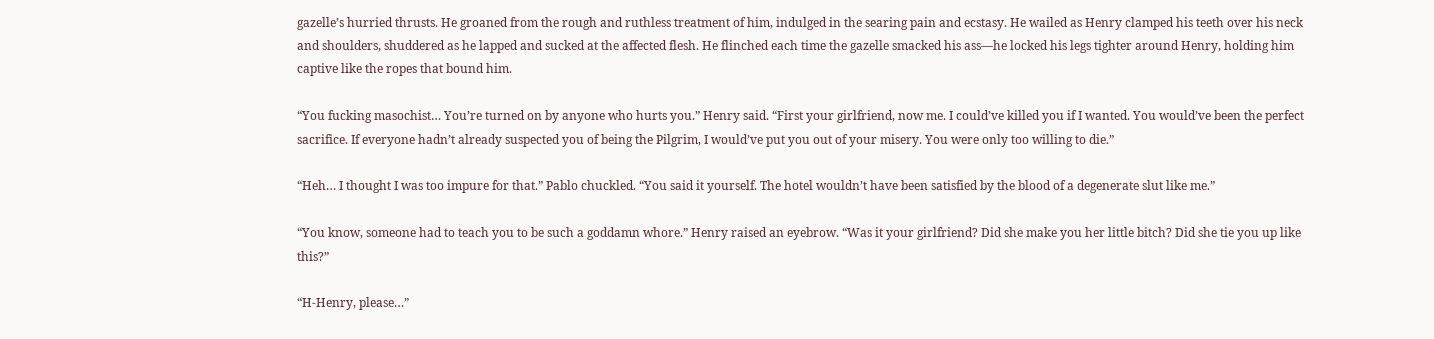gazelle’s hurried thrusts. He groaned from the rough and ruthless treatment of him, indulged in the searing pain and ecstasy. He wailed as Henry clamped his teeth over his neck and shoulders, shuddered as he lapped and sucked at the affected flesh. He flinched each time the gazelle smacked his ass—he locked his legs tighter around Henry, holding him captive like the ropes that bound him.

“You fucking masochist… You’re turned on by anyone who hurts you.” Henry said. “First your girlfriend, now me. I could’ve killed you if I wanted. You would’ve been the perfect sacrifice. If everyone hadn’t already suspected you of being the Pilgrim, I would’ve put you out of your misery. You were only too willing to die.”

“Heh… I thought I was too impure for that.” Pablo chuckled. “You said it yourself. The hotel wouldn’t have been satisfied by the blood of a degenerate slut like me.”

“You know, someone had to teach you to be such a goddamn whore.” Henry raised an eyebrow. “Was it your girlfriend? Did she make you her little bitch? Did she tie you up like this?”

“H-Henry, please…”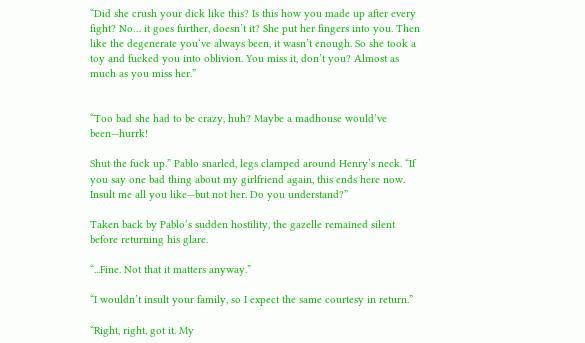“Did she crush your dick like this? Is this how you made up after every fight? No… it goes further, doesn’t it? She put her fingers into you. Then like the degenerate you‘ve always been, it wasn’t enough. So she took a toy and fucked you into oblivion. You miss it, don’t you? Almost as much as you miss her.”


“Too bad she had to be crazy, huh? Maybe a madhouse would’ve been—hurrk!

Shut the fuck up.” Pablo snarled, legs clamped around Henry’s neck. “If you say one bad thing about my girlfriend again, this ends here now. Insult me all you like—but not her. Do you understand?”

Taken back by Pablo’s sudden hostility, the gazelle remained silent before returning his glare.

“...Fine. Not that it matters anyway.”

“I wouldn’t insult your family, so I expect the same courtesy in return.”

“Right, right, got it. My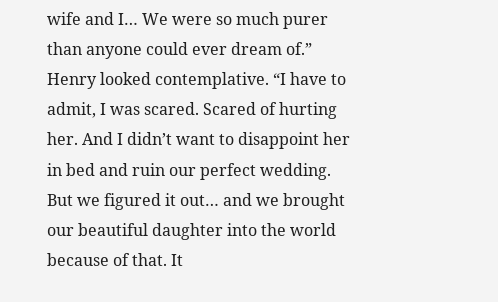wife and I… We were so much purer than anyone could ever dream of.” Henry looked contemplative. “I have to admit, I was scared. Scared of hurting her. And I didn’t want to disappoint her in bed and ruin our perfect wedding. But we figured it out… and we brought our beautiful daughter into the world because of that. It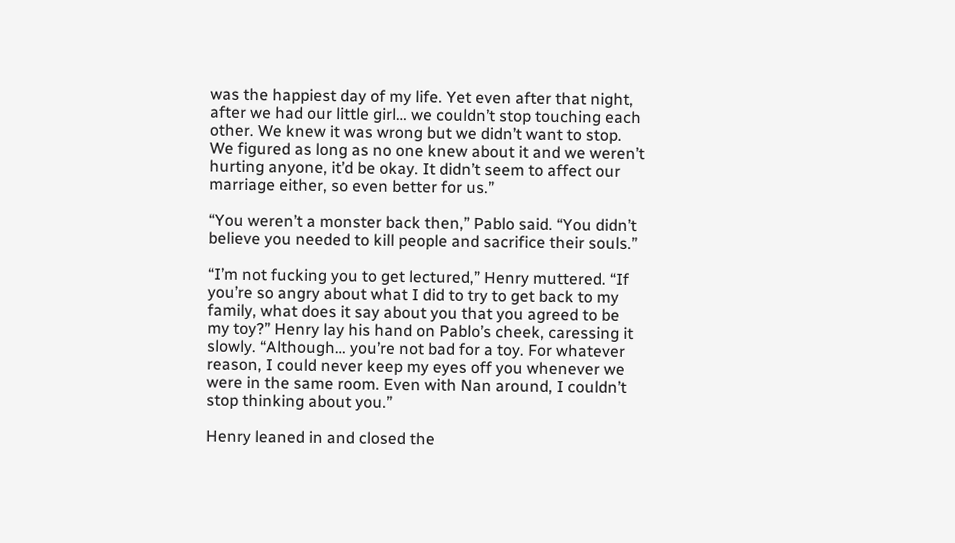was the happiest day of my life. Yet even after that night, after we had our little girl… we couldn’t stop touching each other. We knew it was wrong but we didn’t want to stop. We figured as long as no one knew about it and we weren’t hurting anyone, it’d be okay. It didn’t seem to affect our marriage either, so even better for us.”

“You weren’t a monster back then,” Pablo said. “You didn’t believe you needed to kill people and sacrifice their souls.”

“I’m not fucking you to get lectured,” Henry muttered. “If you’re so angry about what I did to try to get back to my family, what does it say about you that you agreed to be my toy?” Henry lay his hand on Pablo’s cheek, caressing it slowly. “Although… you’re not bad for a toy. For whatever reason, I could never keep my eyes off you whenever we were in the same room. Even with Nan around, I couldn’t stop thinking about you.”

Henry leaned in and closed the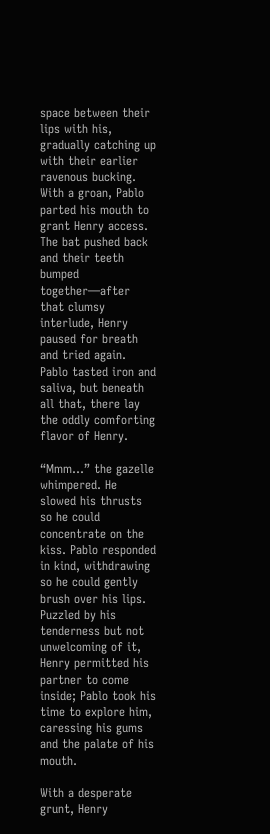space between their lips with his, gradually catching up with their earlier ravenous bucking. With a groan, Pablo parted his mouth to grant Henry access. The bat pushed back and their teeth bumped together—after that clumsy interlude, Henry paused for breath and tried again. Pablo tasted iron and saliva, but beneath all that, there lay the oddly comforting flavor of Henry.

“Mmm…” the gazelle whimpered. He slowed his thrusts so he could concentrate on the kiss. Pablo responded in kind, withdrawing so he could gently brush over his lips. Puzzled by his tenderness but not unwelcoming of it, Henry permitted his partner to come inside; Pablo took his time to explore him, caressing his gums and the palate of his mouth.

With a desperate grunt, Henry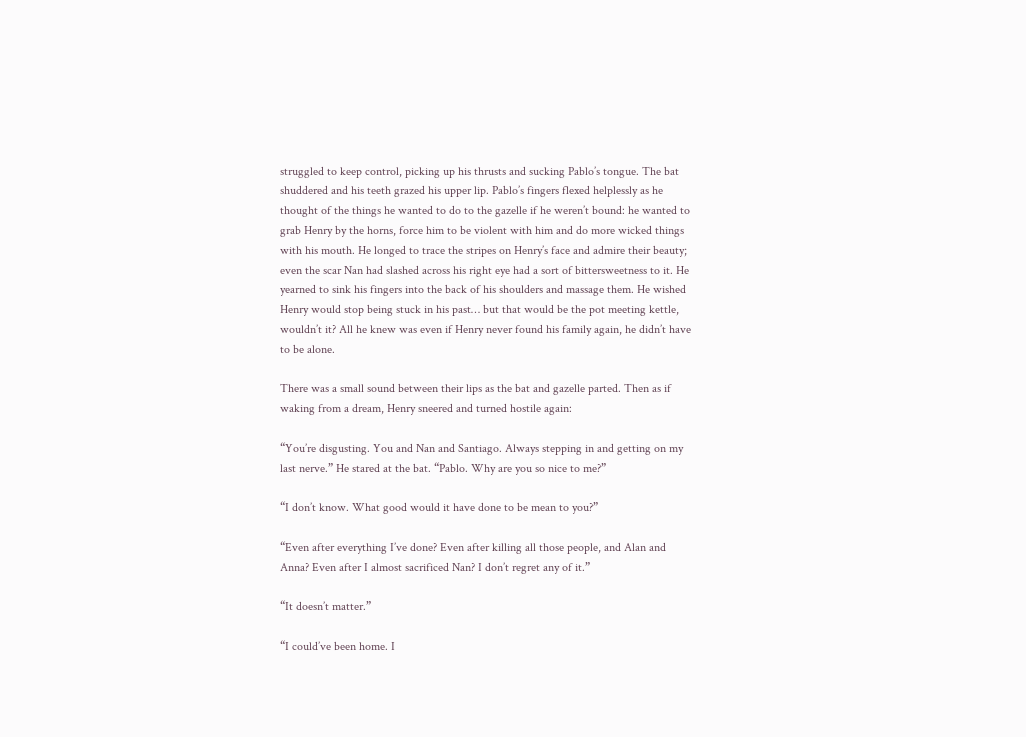struggled to keep control, picking up his thrusts and sucking Pablo’s tongue. The bat shuddered and his teeth grazed his upper lip. Pablo’s fingers flexed helplessly as he thought of the things he wanted to do to the gazelle if he weren’t bound: he wanted to grab Henry by the horns, force him to be violent with him and do more wicked things with his mouth. He longed to trace the stripes on Henry’s face and admire their beauty; even the scar Nan had slashed across his right eye had a sort of bittersweetness to it. He yearned to sink his fingers into the back of his shoulders and massage them. He wished Henry would stop being stuck in his past… but that would be the pot meeting kettle, wouldn’t it? All he knew was even if Henry never found his family again, he didn’t have to be alone.

There was a small sound between their lips as the bat and gazelle parted. Then as if waking from a dream, Henry sneered and turned hostile again:

“You’re disgusting. You and Nan and Santiago. Always stepping in and getting on my last nerve.” He stared at the bat. “Pablo. Why are you so nice to me?”

“I don’t know. What good would it have done to be mean to you?”

“Even after everything I’ve done? Even after killing all those people, and Alan and Anna? Even after I almost sacrificed Nan? I don’t regret any of it.”

“It doesn’t matter.”

“I could’ve been home. I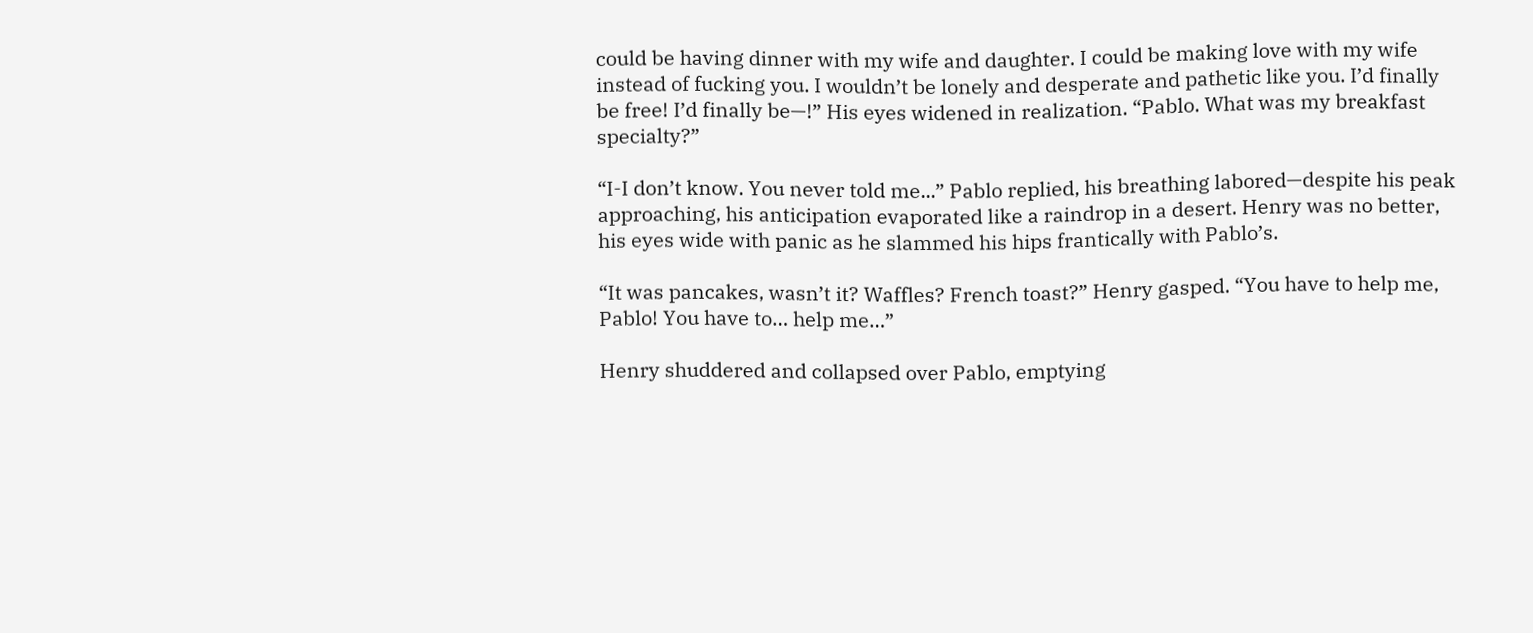could be having dinner with my wife and daughter. I could be making love with my wife instead of fucking you. I wouldn’t be lonely and desperate and pathetic like you. I’d finally be free! I’d finally be—!” His eyes widened in realization. “Pablo. What was my breakfast specialty?”

“I-I don’t know. You never told me...” Pablo replied, his breathing labored—despite his peak approaching, his anticipation evaporated like a raindrop in a desert. Henry was no better, his eyes wide with panic as he slammed his hips frantically with Pablo’s.

“It was pancakes, wasn’t it? Waffles? French toast?” Henry gasped. “You have to help me, Pablo! You have to… help me…”

Henry shuddered and collapsed over Pablo, emptying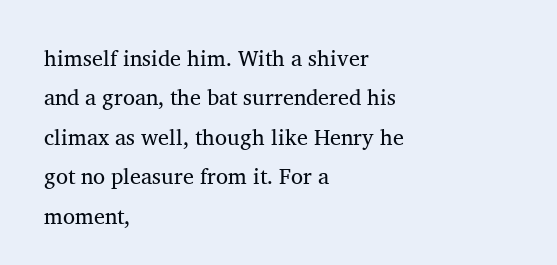himself inside him. With a shiver and a groan, the bat surrendered his climax as well, though like Henry he got no pleasure from it. For a moment,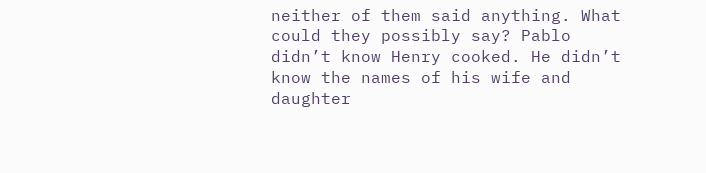neither of them said anything. What could they possibly say? Pablo didn’t know Henry cooked. He didn’t know the names of his wife and daughter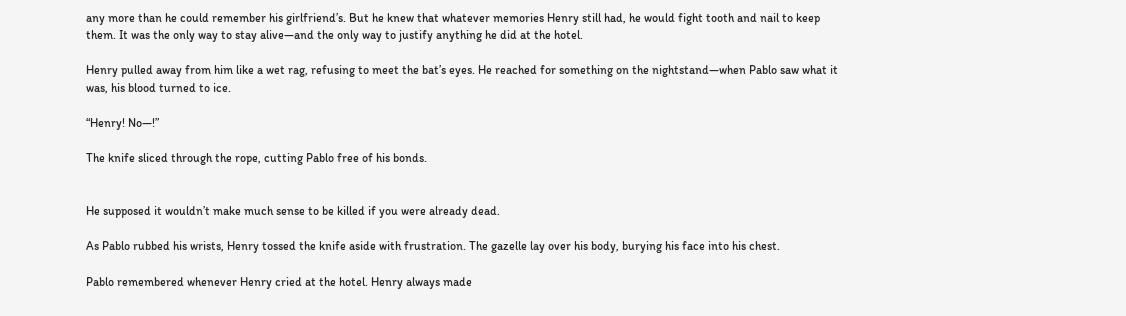any more than he could remember his girlfriend’s. But he knew that whatever memories Henry still had, he would fight tooth and nail to keep them. It was the only way to stay alive—and the only way to justify anything he did at the hotel.

Henry pulled away from him like a wet rag, refusing to meet the bat’s eyes. He reached for something on the nightstand—when Pablo saw what it was, his blood turned to ice.

“Henry! No—!”

The knife sliced through the rope, cutting Pablo free of his bonds.


He supposed it wouldn’t make much sense to be killed if you were already dead.

As Pablo rubbed his wrists, Henry tossed the knife aside with frustration. The gazelle lay over his body, burying his face into his chest.

Pablo remembered whenever Henry cried at the hotel. Henry always made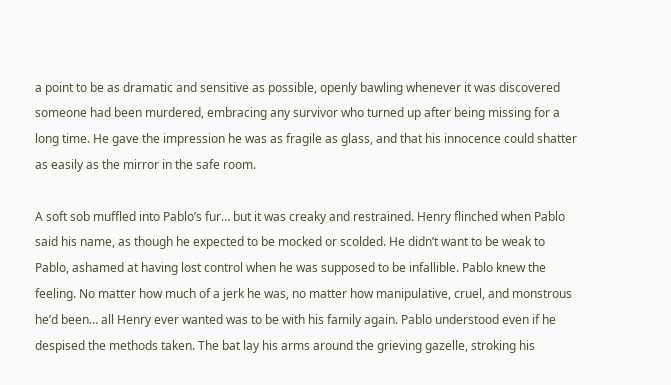a point to be as dramatic and sensitive as possible, openly bawling whenever it was discovered someone had been murdered, embracing any survivor who turned up after being missing for a long time. He gave the impression he was as fragile as glass, and that his innocence could shatter as easily as the mirror in the safe room.

A soft sob muffled into Pablo’s fur… but it was creaky and restrained. Henry flinched when Pablo said his name, as though he expected to be mocked or scolded. He didn’t want to be weak to Pablo, ashamed at having lost control when he was supposed to be infallible. Pablo knew the feeling. No matter how much of a jerk he was, no matter how manipulative, cruel, and monstrous he’d been… all Henry ever wanted was to be with his family again. Pablo understood even if he despised the methods taken. The bat lay his arms around the grieving gazelle, stroking his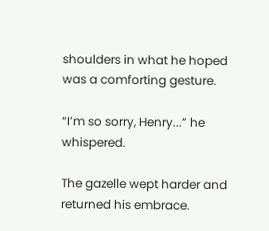shoulders in what he hoped was a comforting gesture.

“I’m so sorry, Henry...” he whispered.

The gazelle wept harder and returned his embrace.